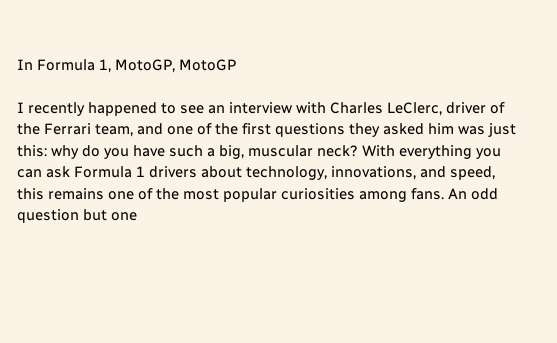In Formula 1, MotoGP, MotoGP

I recently happened to see an interview with Charles LeClerc, driver of the Ferrari team, and one of the first questions they asked him was just this: why do you have such a big, muscular neck? With everything you can ask Formula 1 drivers about technology, innovations, and speed, this remains one of the most popular curiosities among fans. An odd question but one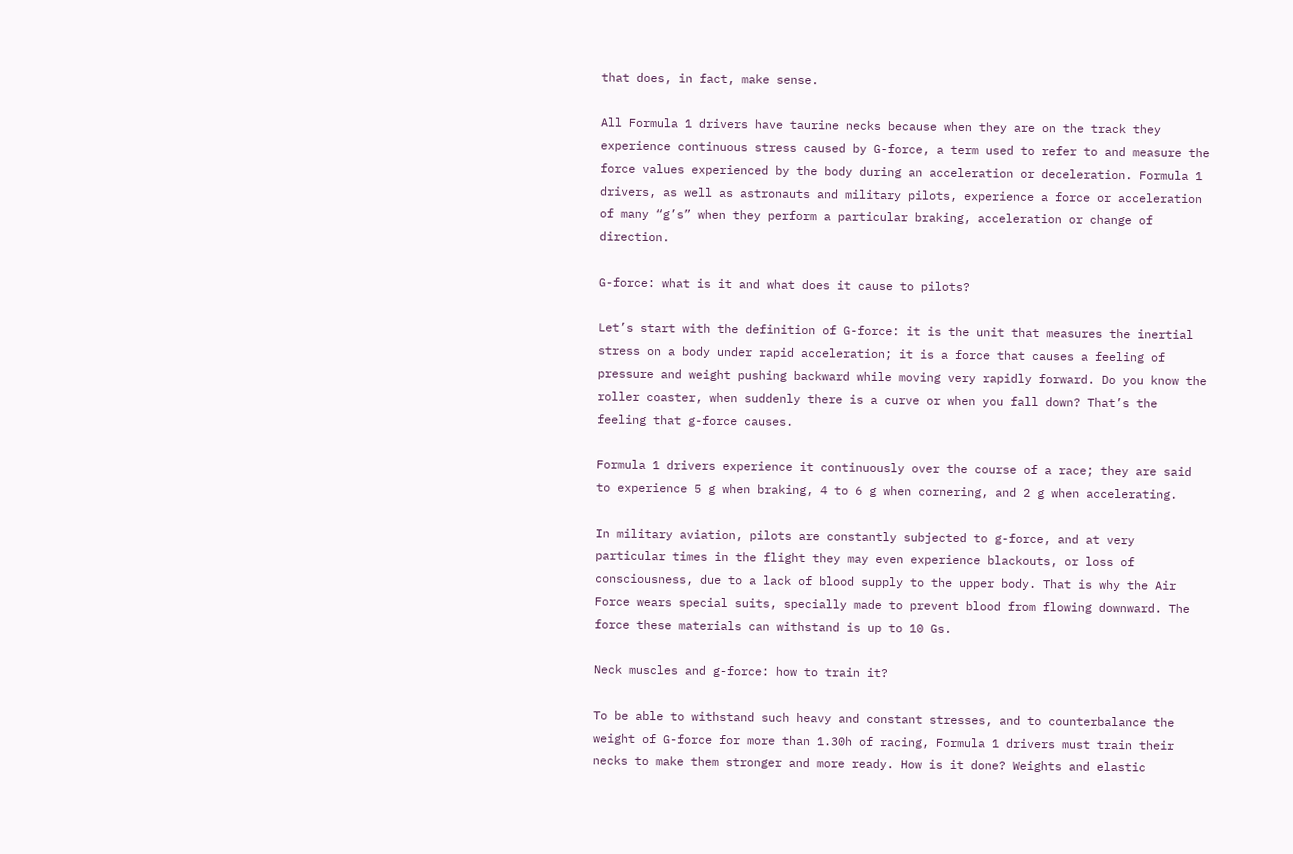that does, in fact, make sense.

All Formula 1 drivers have taurine necks because when they are on the track they experience continuous stress caused by G-force, a term used to refer to and measure the force values experienced by the body during an acceleration or deceleration. Formula 1 drivers, as well as astronauts and military pilots, experience a force or acceleration of many “g’s” when they perform a particular braking, acceleration or change of direction.

G-force: what is it and what does it cause to pilots?

Let’s start with the definition of G-force: it is the unit that measures the inertial stress on a body under rapid acceleration; it is a force that causes a feeling of pressure and weight pushing backward while moving very rapidly forward. Do you know the roller coaster, when suddenly there is a curve or when you fall down? That’s the feeling that g-force causes.

Formula 1 drivers experience it continuously over the course of a race; they are said to experience 5 g when braking, 4 to 6 g when cornering, and 2 g when accelerating.

In military aviation, pilots are constantly subjected to g-force, and at very particular times in the flight they may even experience blackouts, or loss of consciousness, due to a lack of blood supply to the upper body. That is why the Air Force wears special suits, specially made to prevent blood from flowing downward. The force these materials can withstand is up to 10 Gs.

Neck muscles and g-force: how to train it?

To be able to withstand such heavy and constant stresses, and to counterbalance the weight of G-force for more than 1.30h of racing, Formula 1 drivers must train their necks to make them stronger and more ready. How is it done? Weights and elastic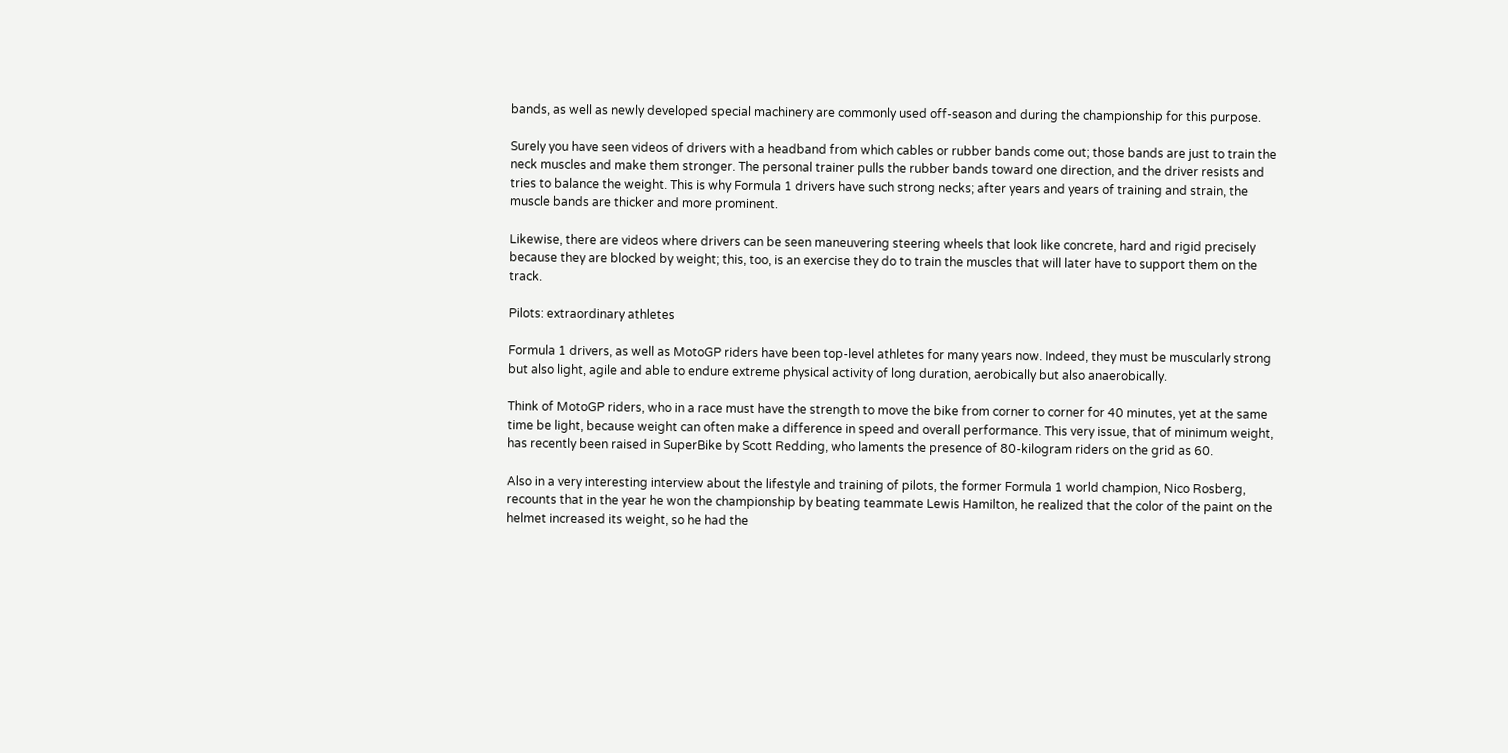bands, as well as newly developed special machinery are commonly used off-season and during the championship for this purpose.

Surely you have seen videos of drivers with a headband from which cables or rubber bands come out; those bands are just to train the neck muscles and make them stronger. The personal trainer pulls the rubber bands toward one direction, and the driver resists and tries to balance the weight. This is why Formula 1 drivers have such strong necks; after years and years of training and strain, the muscle bands are thicker and more prominent.

Likewise, there are videos where drivers can be seen maneuvering steering wheels that look like concrete, hard and rigid precisely because they are blocked by weight; this, too, is an exercise they do to train the muscles that will later have to support them on the track.

Pilots: extraordinary athletes

Formula 1 drivers, as well as MotoGP riders have been top-level athletes for many years now. Indeed, they must be muscularly strong but also light, agile and able to endure extreme physical activity of long duration, aerobically but also anaerobically.

Think of MotoGP riders, who in a race must have the strength to move the bike from corner to corner for 40 minutes, yet at the same time be light, because weight can often make a difference in speed and overall performance. This very issue, that of minimum weight, has recently been raised in SuperBike by Scott Redding, who laments the presence of 80-kilogram riders on the grid as 60.

Also in a very interesting interview about the lifestyle and training of pilots, the former Formula 1 world champion, Nico Rosberg, recounts that in the year he won the championship by beating teammate Lewis Hamilton, he realized that the color of the paint on the helmet increased its weight, so he had the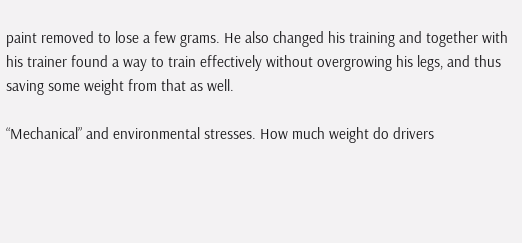paint removed to lose a few grams. He also changed his training and together with his trainer found a way to train effectively without overgrowing his legs, and thus saving some weight from that as well.

“Mechanical” and environmental stresses. How much weight do drivers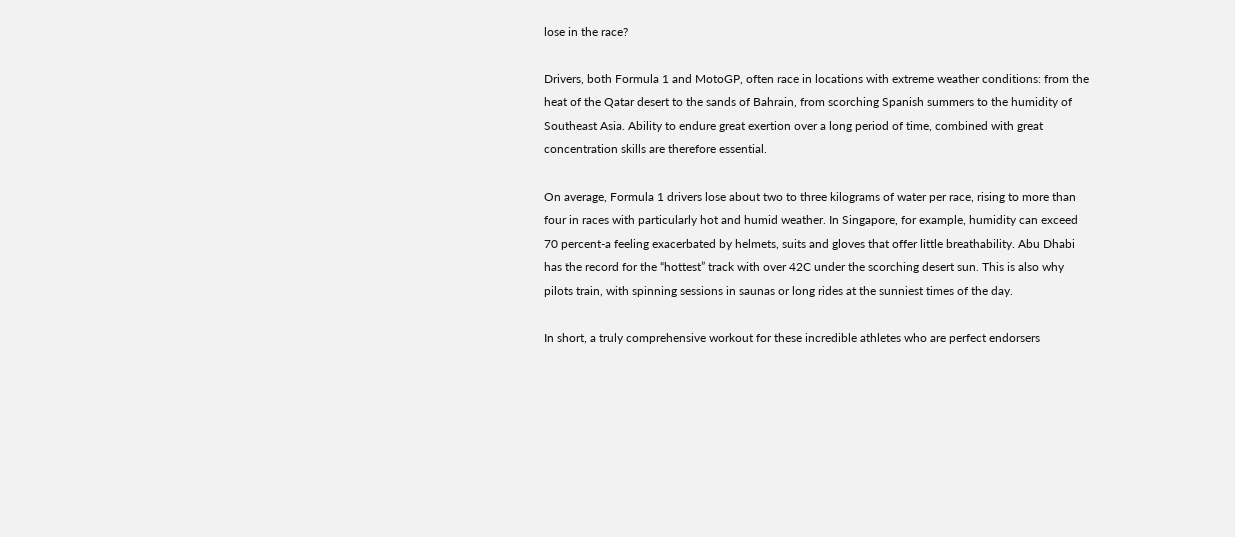lose in the race?

Drivers, both Formula 1 and MotoGP, often race in locations with extreme weather conditions: from the heat of the Qatar desert to the sands of Bahrain, from scorching Spanish summers to the humidity of Southeast Asia. Ability to endure great exertion over a long period of time, combined with great concentration skills are therefore essential.

On average, Formula 1 drivers lose about two to three kilograms of water per race, rising to more than four in races with particularly hot and humid weather. In Singapore, for example, humidity can exceed 70 percent-a feeling exacerbated by helmets, suits and gloves that offer little breathability. Abu Dhabi has the record for the “hottest” track with over 42C under the scorching desert sun. This is also why pilots train, with spinning sessions in saunas or long rides at the sunniest times of the day.

In short, a truly comprehensive workout for these incredible athletes who are perfect endorsers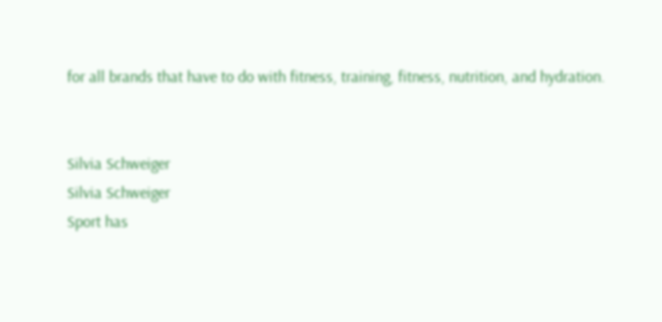for all brands that have to do with fitness, training, fitness, nutrition, and hydration.


Silvia Schweiger
Silvia Schweiger
Sport has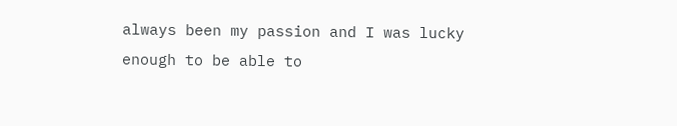always been my passion and I was lucky enough to be able to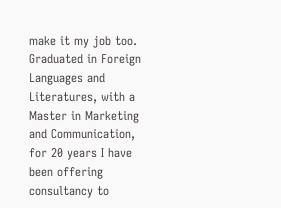make it my job too. Graduated in Foreign Languages and Literatures, with a Master in Marketing and Communication, for 20 years I have been offering consultancy to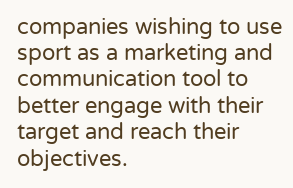companies wishing to use sport as a marketing and communication tool to better engage with their target and reach their objectives.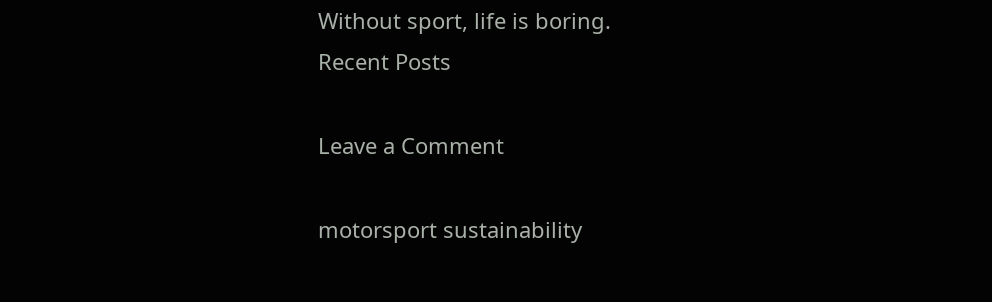Without sport, life is boring.
Recent Posts

Leave a Comment

motorsport sustainability